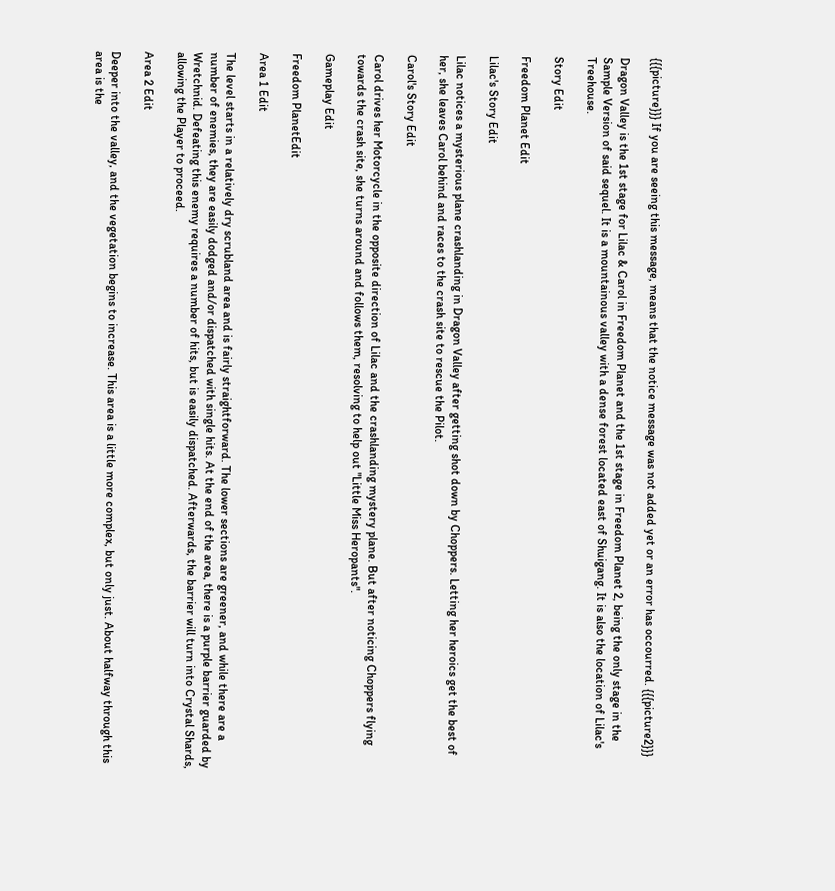{{{picture}}} If you are seeing this message, means that the notice message was not added yet or an error has occourred. {{{picture2}}}

Dragon Valley is the 1st stage for Lilac & Carol in Freedom Planet and the 1st stage in Freedom Planet 2, being the only stage in the Sample Version of said sequel. It is a mountainous valley with a dense forest located east of Shuigang. It is also the location of Lilac's Treehouse.

Story Edit

Freedom Planet Edit

Lilac's Story Edit

Lilac notices a mysterious plane crashlanding in Dragon Valley after getting shot down by Choppers. Letting her heroics get the best of her, she leaves Carol behind and races to the crash site to rescue the Pilot.

Carol's Story Edit

Carol drives her Motorcycle in the opposite direction of Lilac and the crashlanding mystery plane. But after noticing Choppers flying towards the crash site, she turns around and follows them, resolving to help out "Little Miss Heropants".

Gameplay Edit

Freedom PlanetEdit

Area 1 Edit

The level starts in a relatively dry scrubland area and is fairly straightforward. The lower sections are greener, and while there are a number of enemies, they are easily dodged and/or dispatched with single hits. At the end of the area, there is a purple barrier guarded by Wretchnid. Defeating this enemy requires a number of hits, but is easily dispatched. Afterwards, the barrier will turn into Crystal Shards, allowing the Player to proceed.

Area 2 Edit

Deeper into the valley, and the vegetation begins to increase. This area is a little more complex, but only just. About halfway through this area is the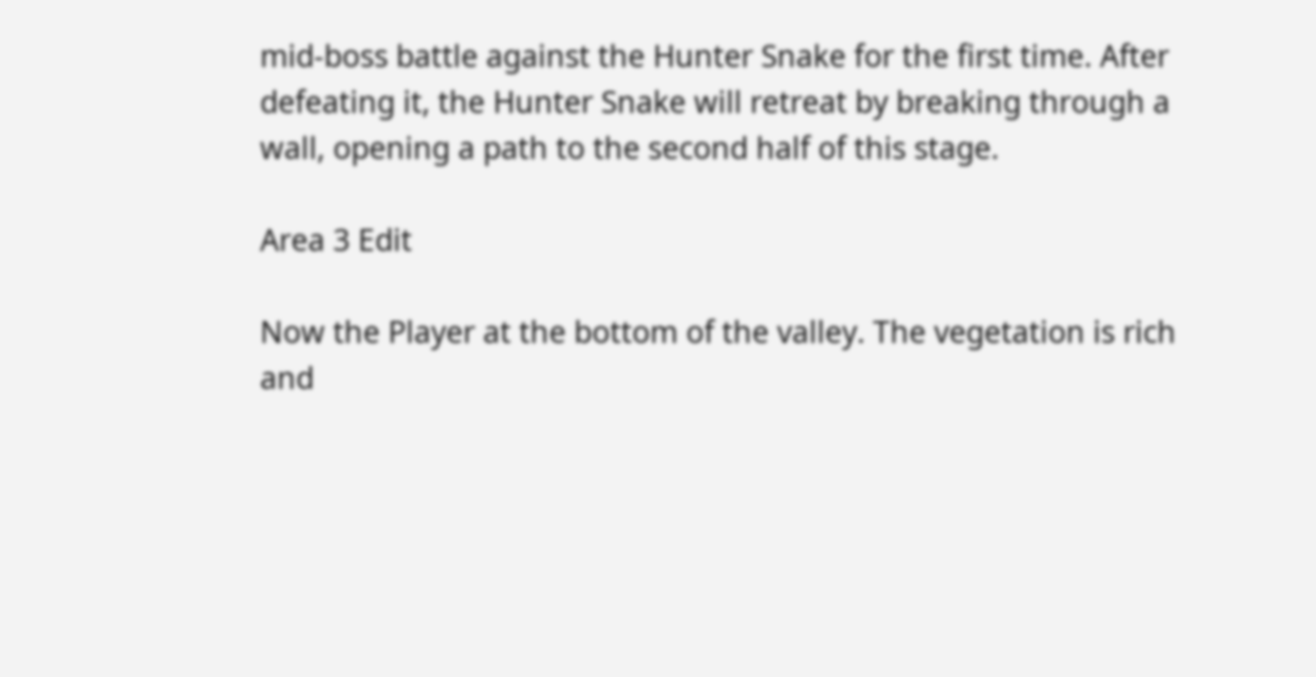mid-boss battle against the Hunter Snake for the first time. After defeating it, the Hunter Snake will retreat by breaking through a wall, opening a path to the second half of this stage.

Area 3 Edit

Now the Player at the bottom of the valley. The vegetation is rich and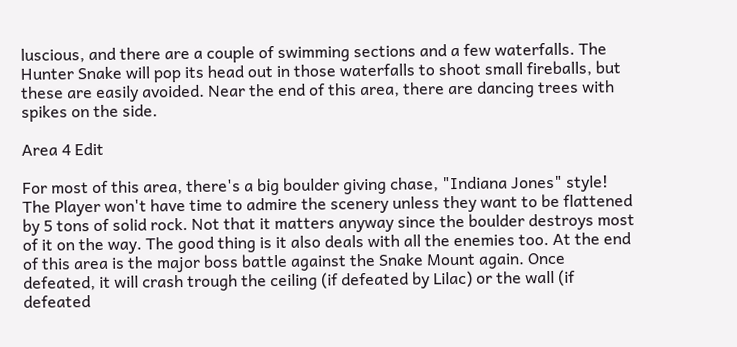luscious, and there are a couple of swimming sections and a few waterfalls. The Hunter Snake will pop its head out in those waterfalls to shoot small fireballs, but these are easily avoided. Near the end of this area, there are dancing trees with spikes on the side.

Area 4 Edit

For most of this area, there's a big boulder giving chase, "Indiana Jones" style! The Player won't have time to admire the scenery unless they want to be flattened by 5 tons of solid rock. Not that it matters anyway since the boulder destroys most of it on the way. The good thing is it also deals with all the enemies too. At the end of this area is the major boss battle against the Snake Mount again. Once defeated, it will crash trough the ceiling (if defeated by Lilac) or the wall (if defeated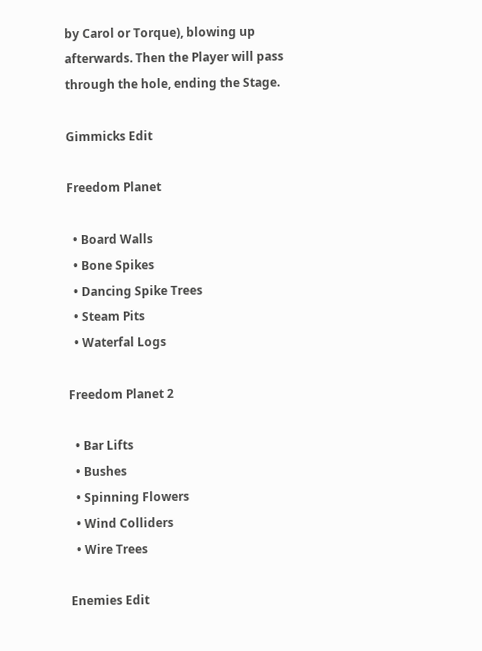by Carol or Torque), blowing up afterwards. Then the Player will pass through the hole, ending the Stage.

Gimmicks Edit

Freedom Planet

  • Board Walls
  • Bone Spikes
  • Dancing Spike Trees
  • Steam Pits
  • Waterfal Logs

Freedom Planet 2

  • Bar Lifts
  • Bushes
  • Spinning Flowers
  • Wind Colliders
  • Wire Trees

Enemies Edit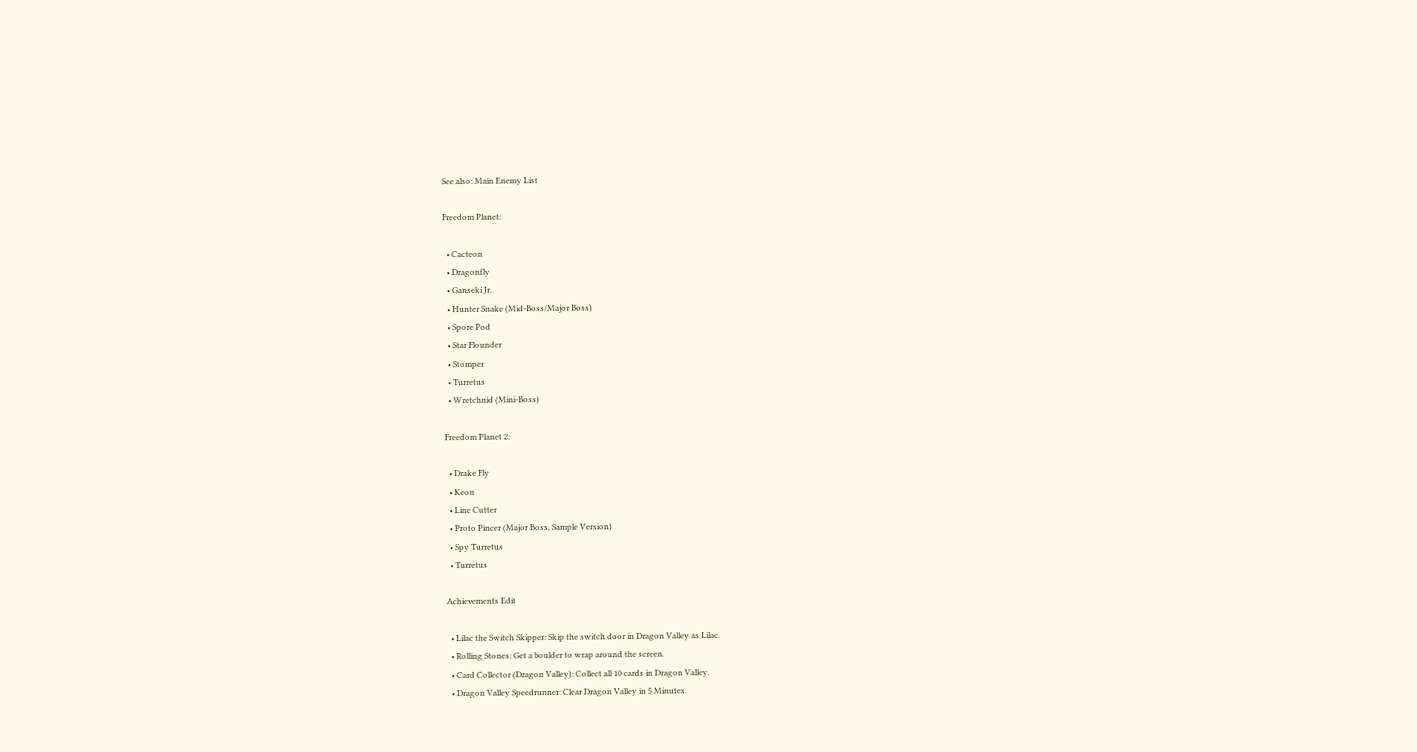See also: Main Enemy List

Freedom Planet:

  • Cacteon
  • Dragonfly
  • Ganseki Jr.
  • Hunter Snake (Mid-Boss/Major Boss)
  • Spore Pod
  • Star Flounder
  • Stomper
  • Turretus
  • Wretchnid (Mini-Boss)

Freedom Planet 2:

  • Drake Fly
  • Keon
  • Line Cutter
  • Proto Pincer (Major Boss, Sample Version)
  • Spy Turretus
  • Turretus

Achievements Edit

  • Lilac the Switch Skipper: Skip the switch door in Dragon Valley as Lilac.
  • Rolling Stones: Get a boulder to wrap around the screen.
  • Card Collector (Dragon Valley): Collect all 10 cards in Dragon Valley.
  • Dragon Valley Speedrunner: Clear Dragon Valley in 5 Minutes.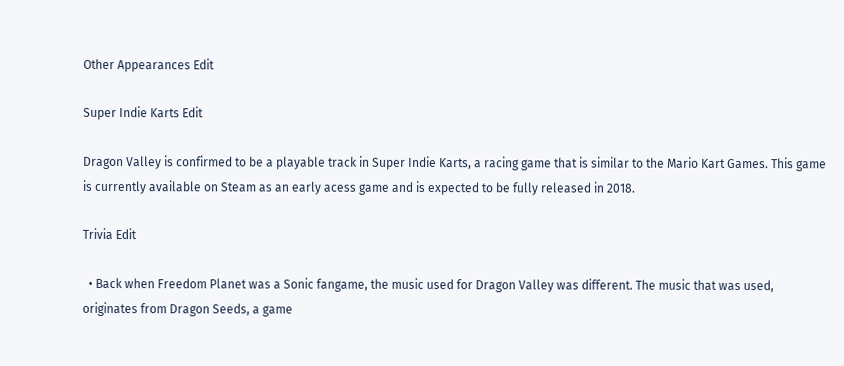Other Appearances Edit

Super Indie Karts Edit

Dragon Valley is confirmed to be a playable track in Super Indie Karts, a racing game that is similar to the Mario Kart Games. This game is currently available on Steam as an early acess game and is expected to be fully released in 2018.

Trivia Edit

  • Back when Freedom Planet was a Sonic fangame, the music used for Dragon Valley was different. The music that was used, originates from Dragon Seeds, a game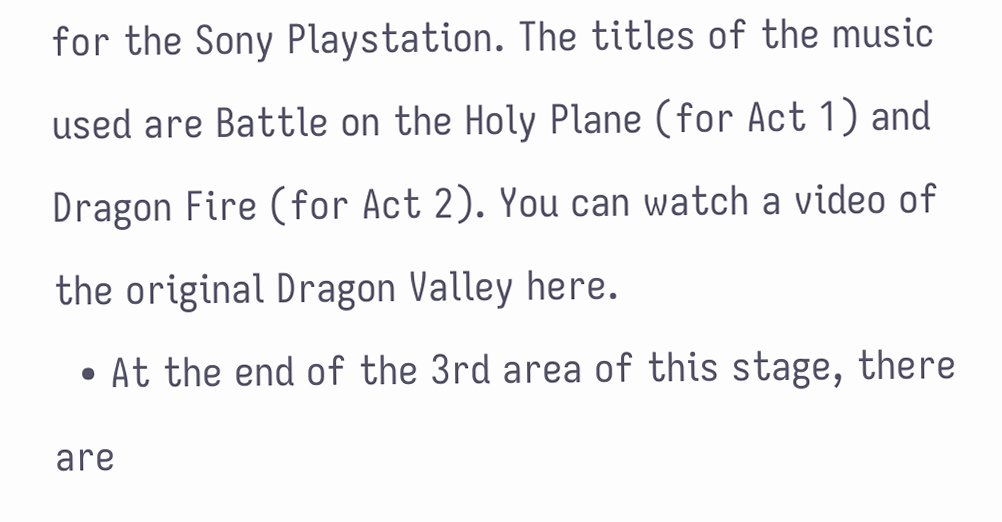for the Sony Playstation. The titles of the music used are Battle on the Holy Plane (for Act 1) and Dragon Fire (for Act 2). You can watch a video of the original Dragon Valley here.
  • At the end of the 3rd area of this stage, there are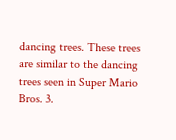dancing trees. These trees are similar to the dancing trees seen in Super Mario Bros. 3.